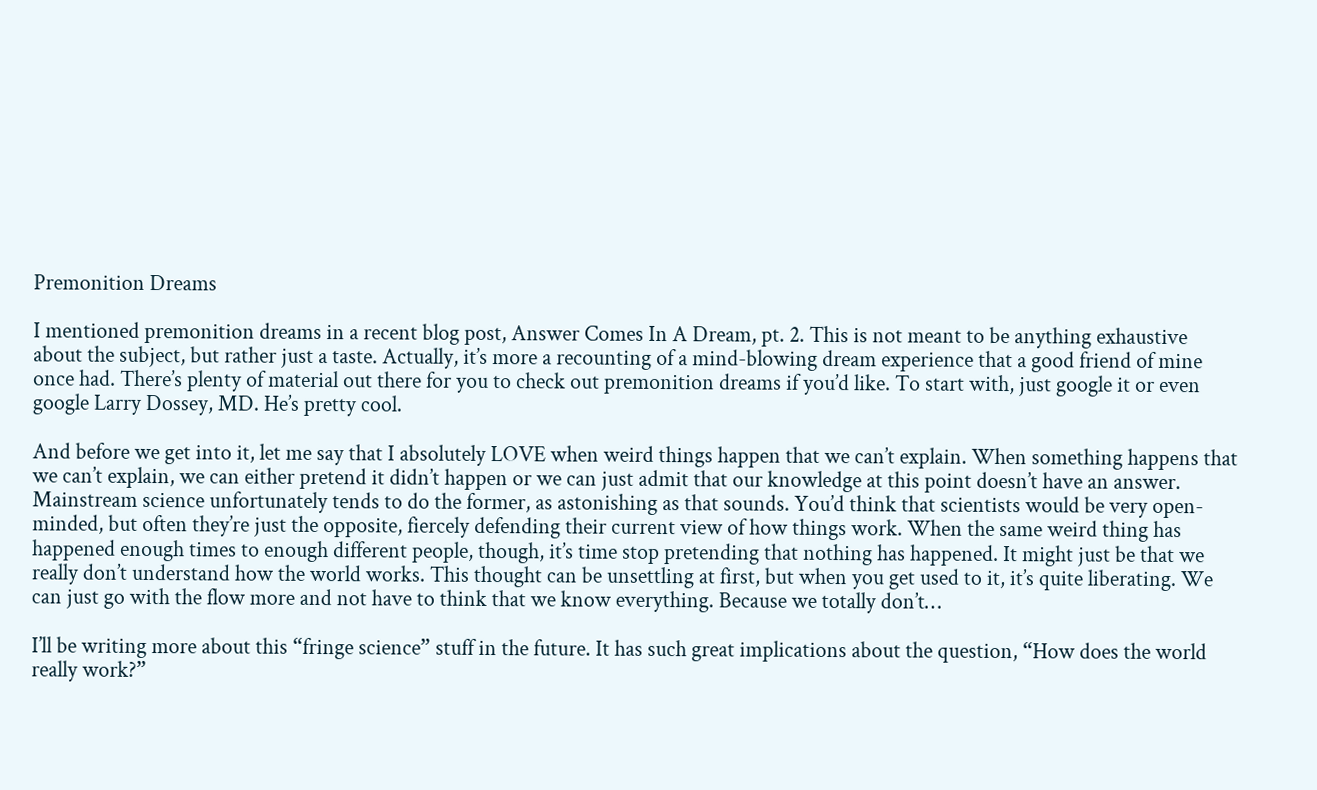Premonition Dreams

I mentioned premonition dreams in a recent blog post, Answer Comes In A Dream, pt. 2. This is not meant to be anything exhaustive about the subject, but rather just a taste. Actually, it’s more a recounting of a mind-blowing dream experience that a good friend of mine once had. There’s plenty of material out there for you to check out premonition dreams if you’d like. To start with, just google it or even google Larry Dossey, MD. He’s pretty cool.

And before we get into it, let me say that I absolutely LOVE when weird things happen that we can’t explain. When something happens that we can’t explain, we can either pretend it didn’t happen or we can just admit that our knowledge at this point doesn’t have an answer. Mainstream science unfortunately tends to do the former, as astonishing as that sounds. You’d think that scientists would be very open-minded, but often they’re just the opposite, fiercely defending their current view of how things work. When the same weird thing has happened enough times to enough different people, though, it’s time stop pretending that nothing has happened. It might just be that we really don’t understand how the world works. This thought can be unsettling at first, but when you get used to it, it’s quite liberating. We can just go with the flow more and not have to think that we know everything. Because we totally don’t…

I’ll be writing more about this “fringe science” stuff in the future. It has such great implications about the question, “How does the world really work?”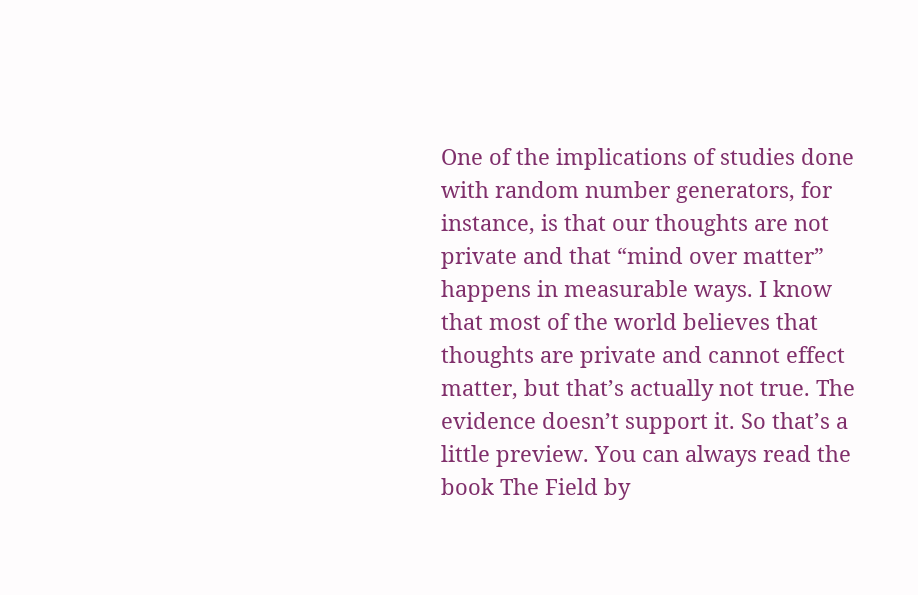One of the implications of studies done with random number generators, for instance, is that our thoughts are not private and that “mind over matter” happens in measurable ways. I know that most of the world believes that thoughts are private and cannot effect matter, but that’s actually not true. The evidence doesn’t support it. So that’s a little preview. You can always read the book The Field by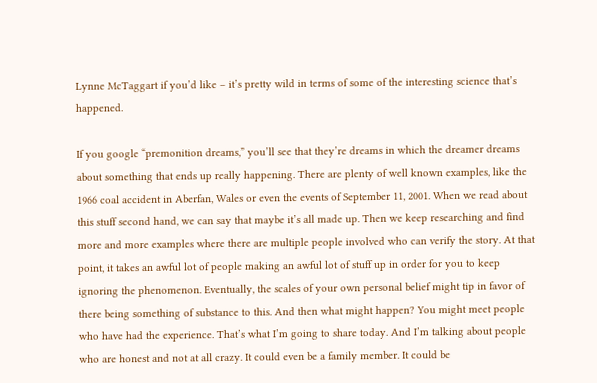Lynne McTaggart if you’d like – it’s pretty wild in terms of some of the interesting science that’s happened.

If you google “premonition dreams,” you’ll see that they’re dreams in which the dreamer dreams about something that ends up really happening. There are plenty of well known examples, like the 1966 coal accident in Aberfan, Wales or even the events of September 11, 2001. When we read about this stuff second hand, we can say that maybe it’s all made up. Then we keep researching and find more and more examples where there are multiple people involved who can verify the story. At that point, it takes an awful lot of people making an awful lot of stuff up in order for you to keep ignoring the phenomenon. Eventually, the scales of your own personal belief might tip in favor of there being something of substance to this. And then what might happen? You might meet people who have had the experience. That’s what I’m going to share today. And I’m talking about people who are honest and not at all crazy. It could even be a family member. It could be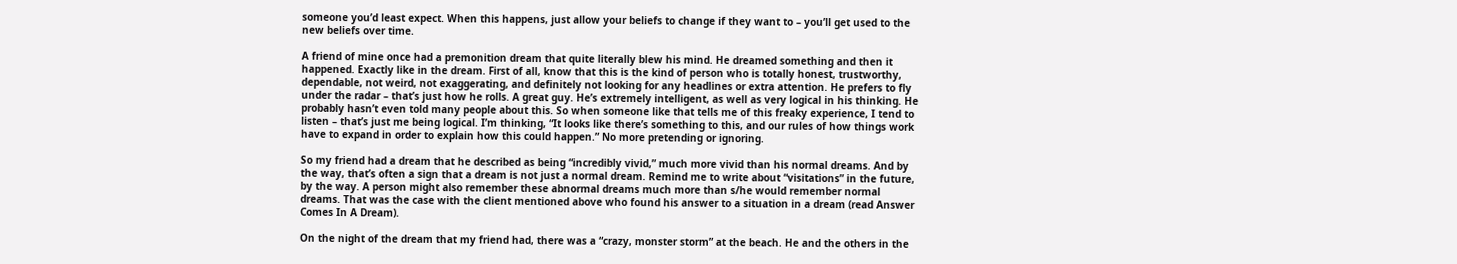someone you’d least expect. When this happens, just allow your beliefs to change if they want to – you’ll get used to the new beliefs over time.

A friend of mine once had a premonition dream that quite literally blew his mind. He dreamed something and then it happened. Exactly like in the dream. First of all, know that this is the kind of person who is totally honest, trustworthy, dependable, not weird, not exaggerating, and definitely not looking for any headlines or extra attention. He prefers to fly under the radar – that’s just how he rolls. A great guy. He’s extremely intelligent, as well as very logical in his thinking. He probably hasn’t even told many people about this. So when someone like that tells me of this freaky experience, I tend to listen – that’s just me being logical. I’m thinking, “It looks like there’s something to this, and our rules of how things work have to expand in order to explain how this could happen.” No more pretending or ignoring.

So my friend had a dream that he described as being “incredibly vivid,” much more vivid than his normal dreams. And by the way, that’s often a sign that a dream is not just a normal dream. Remind me to write about “visitations” in the future, by the way. A person might also remember these abnormal dreams much more than s/he would remember normal dreams. That was the case with the client mentioned above who found his answer to a situation in a dream (read Answer Comes In A Dream).

On the night of the dream that my friend had, there was a “crazy, monster storm” at the beach. He and the others in the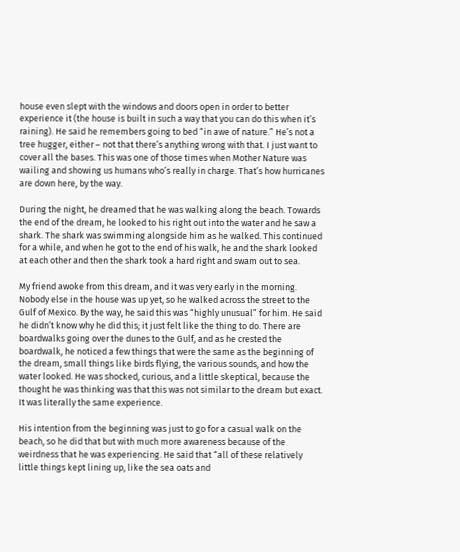house even slept with the windows and doors open in order to better experience it (the house is built in such a way that you can do this when it’s raining). He said he remembers going to bed “in awe of nature.” He’s not a tree hugger, either – not that there’s anything wrong with that. I just want to cover all the bases. This was one of those times when Mother Nature was wailing and showing us humans who’s really in charge. That’s how hurricanes are down here, by the way.

During the night, he dreamed that he was walking along the beach. Towards the end of the dream, he looked to his right out into the water and he saw a shark. The shark was swimming alongside him as he walked. This continued for a while, and when he got to the end of his walk, he and the shark looked at each other and then the shark took a hard right and swam out to sea.

My friend awoke from this dream, and it was very early in the morning. Nobody else in the house was up yet, so he walked across the street to the Gulf of Mexico. By the way, he said this was “highly unusual” for him. He said he didn’t know why he did this; it just felt like the thing to do. There are boardwalks going over the dunes to the Gulf, and as he crested the boardwalk, he noticed a few things that were the same as the beginning of the dream, small things like birds flying, the various sounds, and how the water looked. He was shocked, curious, and a little skeptical, because the thought he was thinking was that this was not similar to the dream but exact. It was literally the same experience.

His intention from the beginning was just to go for a casual walk on the beach, so he did that but with much more awareness because of the weirdness that he was experiencing. He said that “all of these relatively little things kept lining up, like the sea oats and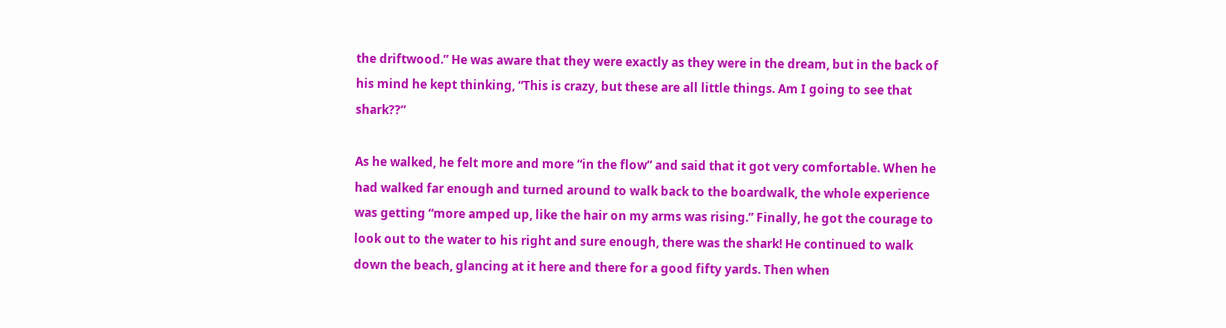the driftwood.” He was aware that they were exactly as they were in the dream, but in the back of his mind he kept thinking, “This is crazy, but these are all little things. Am I going to see that shark??”

As he walked, he felt more and more “in the flow” and said that it got very comfortable. When he had walked far enough and turned around to walk back to the boardwalk, the whole experience was getting “more amped up, like the hair on my arms was rising.” Finally, he got the courage to look out to the water to his right and sure enough, there was the shark! He continued to walk down the beach, glancing at it here and there for a good fifty yards. Then when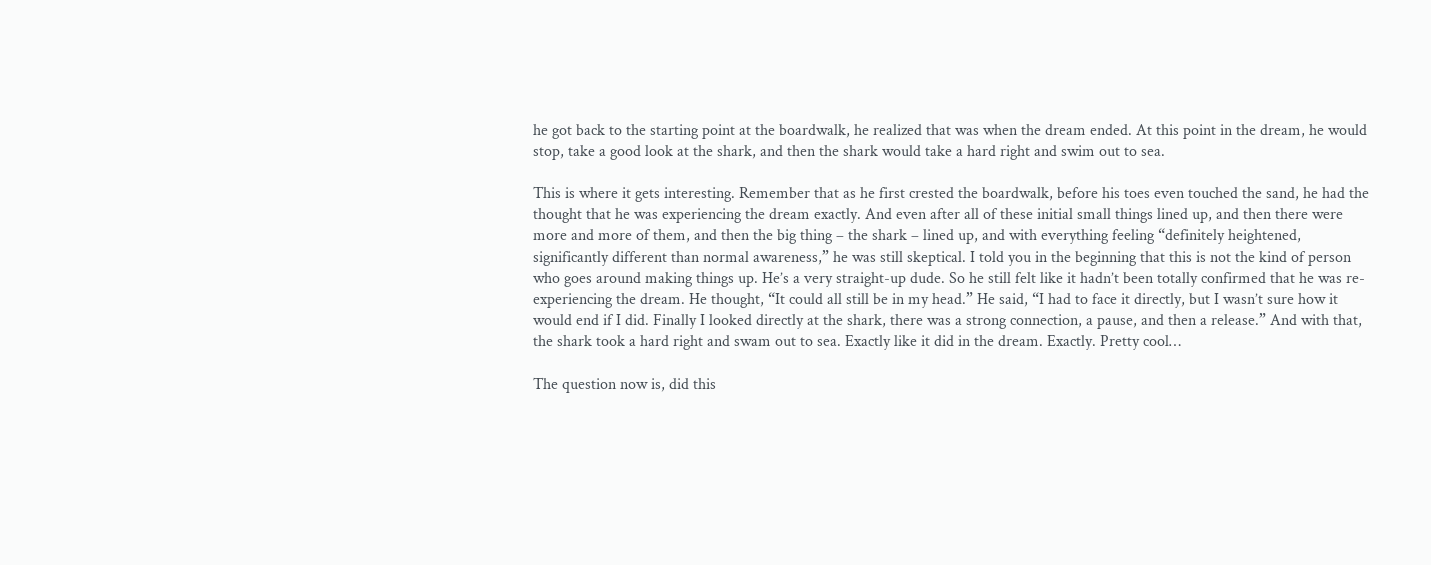he got back to the starting point at the boardwalk, he realized that was when the dream ended. At this point in the dream, he would stop, take a good look at the shark, and then the shark would take a hard right and swim out to sea.

This is where it gets interesting. Remember that as he first crested the boardwalk, before his toes even touched the sand, he had the thought that he was experiencing the dream exactly. And even after all of these initial small things lined up, and then there were more and more of them, and then the big thing – the shark – lined up, and with everything feeling “definitely heightened, significantly different than normal awareness,” he was still skeptical. I told you in the beginning that this is not the kind of person who goes around making things up. He’s a very straight-up dude. So he still felt like it hadn’t been totally confirmed that he was re-experiencing the dream. He thought, “It could all still be in my head.” He said, “I had to face it directly, but I wasn’t sure how it would end if I did. Finally I looked directly at the shark, there was a strong connection, a pause, and then a release.” And with that, the shark took a hard right and swam out to sea. Exactly like it did in the dream. Exactly. Pretty cool…

The question now is, did this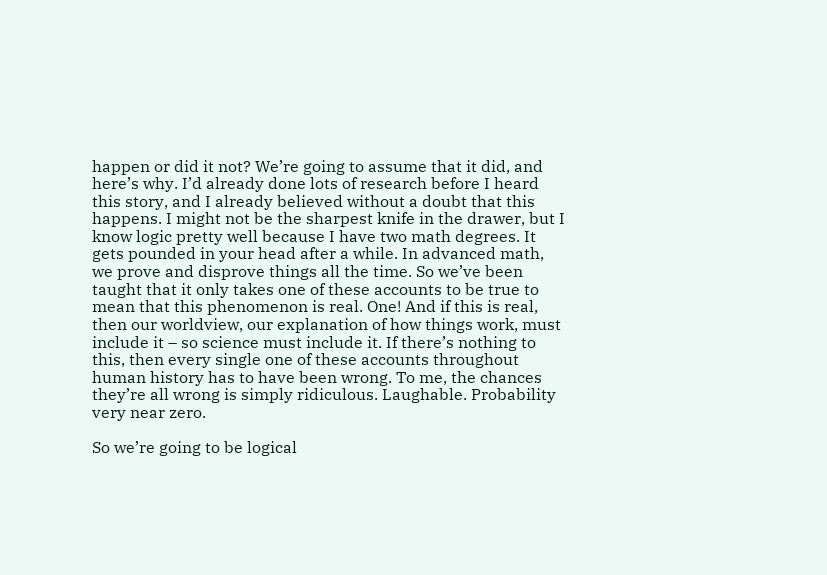happen or did it not? We’re going to assume that it did, and here’s why. I’d already done lots of research before I heard this story, and I already believed without a doubt that this happens. I might not be the sharpest knife in the drawer, but I know logic pretty well because I have two math degrees. It gets pounded in your head after a while. In advanced math, we prove and disprove things all the time. So we’ve been taught that it only takes one of these accounts to be true to mean that this phenomenon is real. One! And if this is real, then our worldview, our explanation of how things work, must include it – so science must include it. If there’s nothing to this, then every single one of these accounts throughout human history has to have been wrong. To me, the chances they’re all wrong is simply ridiculous. Laughable. Probability very near zero.

So we’re going to be logical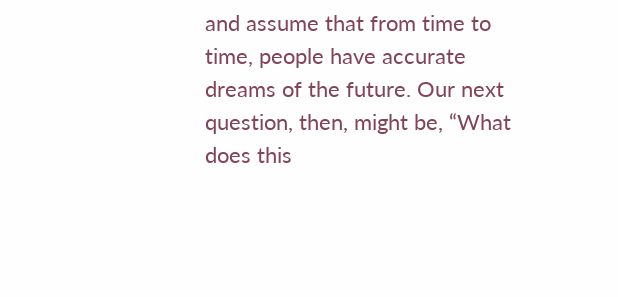and assume that from time to time, people have accurate dreams of the future. Our next question, then, might be, “What does this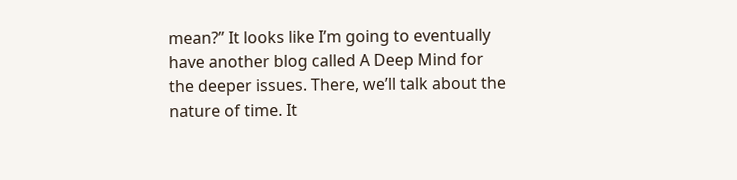mean?” It looks like I’m going to eventually have another blog called A Deep Mind for the deeper issues. There, we’ll talk about the nature of time. It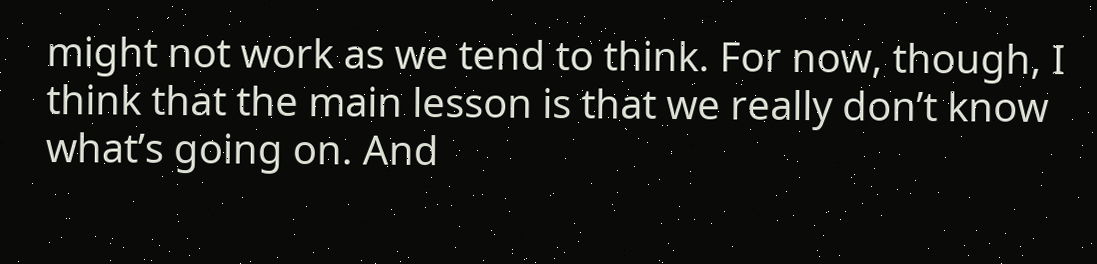might not work as we tend to think. For now, though, I think that the main lesson is that we really don’t know what’s going on. And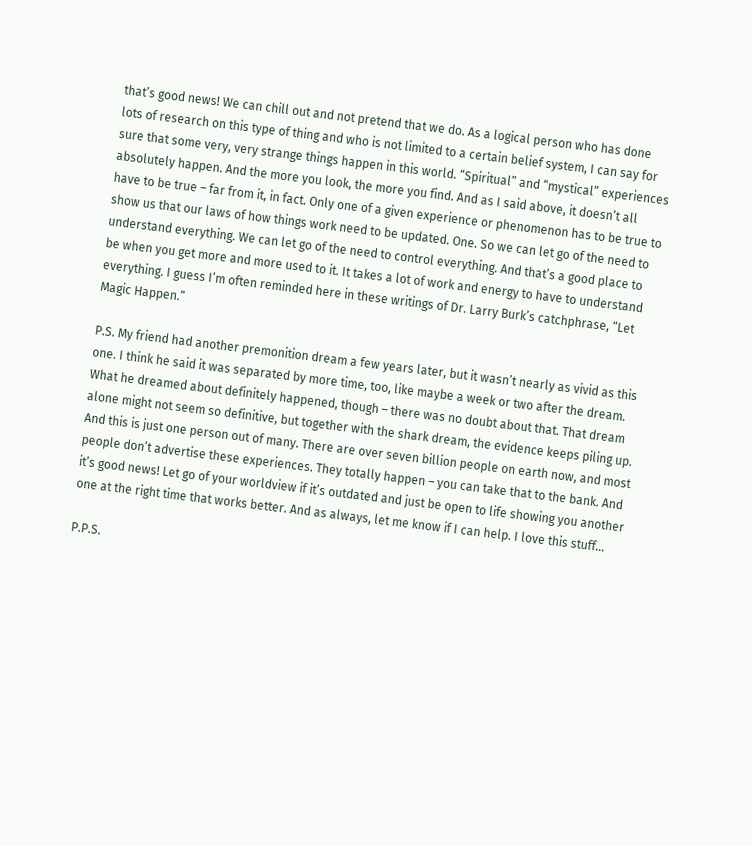that’s good news! We can chill out and not pretend that we do. As a logical person who has done lots of research on this type of thing and who is not limited to a certain belief system, I can say for sure that some very, very strange things happen in this world. “Spiritual” and “mystical” experiences absolutely happen. And the more you look, the more you find. And as I said above, it doesn’t all have to be true – far from it, in fact. Only one of a given experience or phenomenon has to be true to show us that our laws of how things work need to be updated. One. So we can let go of the need to understand everything. We can let go of the need to control everything. And that’s a good place to be when you get more and more used to it. It takes a lot of work and energy to have to understand everything. I guess I’m often reminded here in these writings of Dr. Larry Burk’s catchphrase, “Let Magic Happen.”

P.S. My friend had another premonition dream a few years later, but it wasn’t nearly as vivid as this one. I think he said it was separated by more time, too, like maybe a week or two after the dream. What he dreamed about definitely happened, though – there was no doubt about that. That dream alone might not seem so definitive, but together with the shark dream, the evidence keeps piling up. And this is just one person out of many. There are over seven billion people on earth now, and most people don’t advertise these experiences. They totally happen – you can take that to the bank. And it’s good news! Let go of your worldview if it’s outdated and just be open to life showing you another one at the right time that works better. And as always, let me know if I can help. I love this stuff…

P.P.S.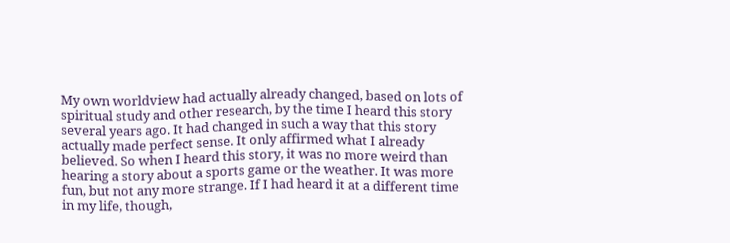My own worldview had actually already changed, based on lots of spiritual study and other research, by the time I heard this story several years ago. It had changed in such a way that this story actually made perfect sense. It only affirmed what I already believed. So when I heard this story, it was no more weird than hearing a story about a sports game or the weather. It was more fun, but not any more strange. If I had heard it at a different time in my life, though,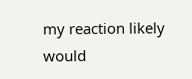my reaction likely would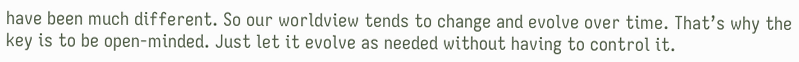have been much different. So our worldview tends to change and evolve over time. That’s why the key is to be open-minded. Just let it evolve as needed without having to control it.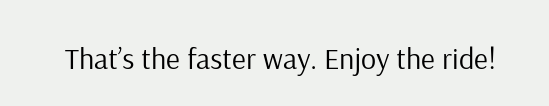That’s the faster way. Enjoy the ride!